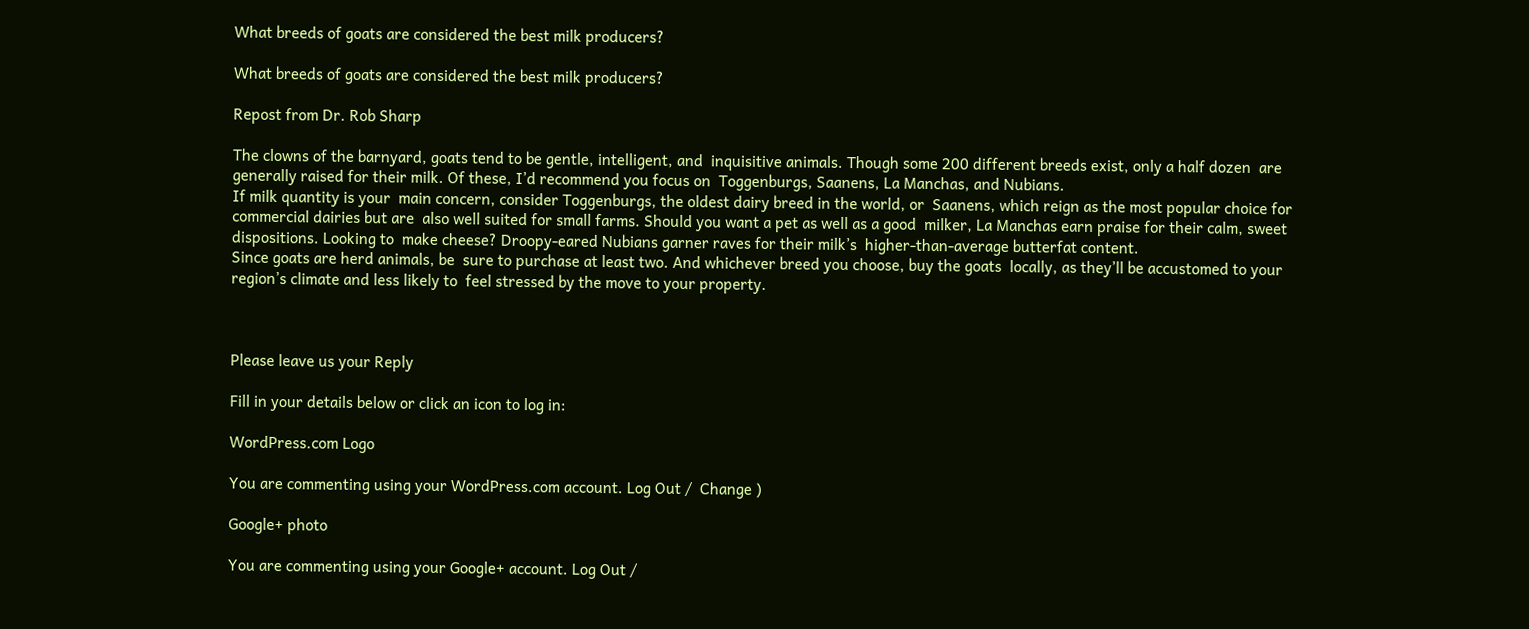What breeds of goats are considered the best milk producers?

What breeds of goats are considered the best milk producers?

Repost from Dr. Rob Sharp

The clowns of the barnyard, goats tend to be gentle, intelligent, and  inquisitive animals. Though some 200 different breeds exist, only a half dozen  are generally raised for their milk. Of these, I’d recommend you focus on  Toggenburgs, Saanens, La Manchas, and Nubians.
If milk quantity is your  main concern, consider Toggenburgs, the oldest dairy breed in the world, or  Saanens, which reign as the most popular choice for commercial dairies but are  also well suited for small farms. Should you want a pet as well as a good  milker, La Manchas earn praise for their calm, sweet dispositions. Looking to  make cheese? Droopy-eared Nubians garner raves for their milk’s  higher-than-average butterfat content.
Since goats are herd animals, be  sure to purchase at least two. And whichever breed you choose, buy the goats  locally, as they’ll be accustomed to your region’s climate and less likely to  feel stressed by the move to your property.



Please leave us your Reply

Fill in your details below or click an icon to log in:

WordPress.com Logo

You are commenting using your WordPress.com account. Log Out /  Change )

Google+ photo

You are commenting using your Google+ account. Log Out /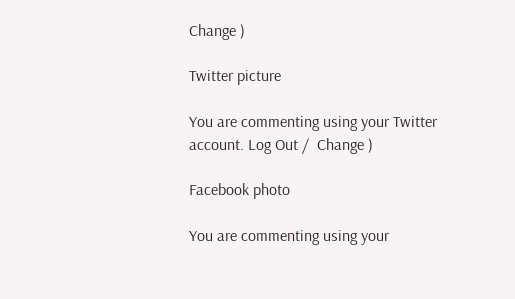Change )

Twitter picture

You are commenting using your Twitter account. Log Out /  Change )

Facebook photo

You are commenting using your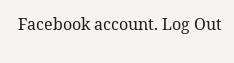Facebook account. Log Out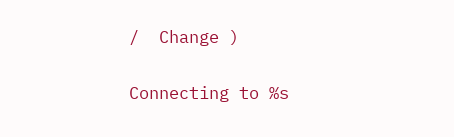/  Change )


Connecting to %s